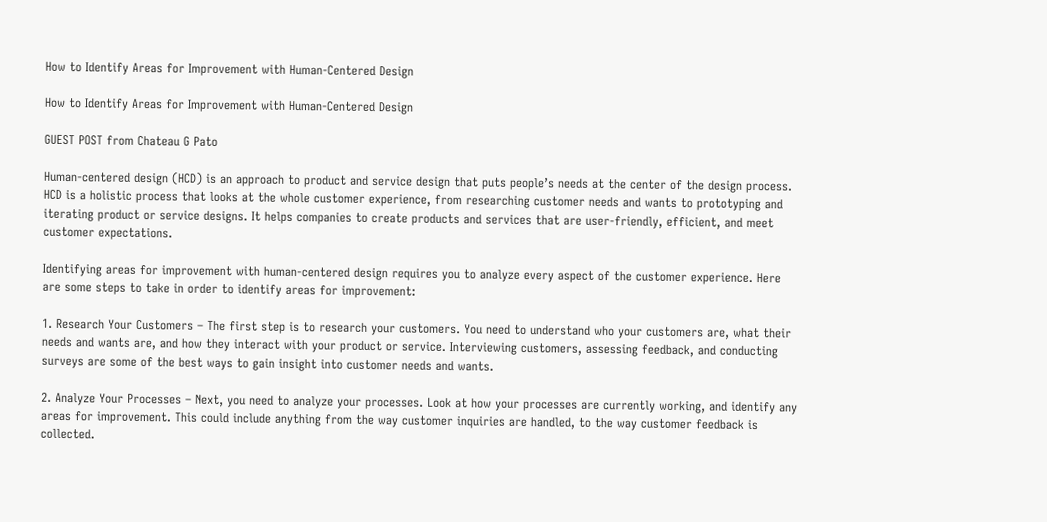How to Identify Areas for Improvement with Human-Centered Design

How to Identify Areas for Improvement with Human-Centered Design

GUEST POST from Chateau G Pato

Human-centered design (HCD) is an approach to product and service design that puts people’s needs at the center of the design process. HCD is a holistic process that looks at the whole customer experience, from researching customer needs and wants to prototyping and iterating product or service designs. It helps companies to create products and services that are user-friendly, efficient, and meet customer expectations.

Identifying areas for improvement with human-centered design requires you to analyze every aspect of the customer experience. Here are some steps to take in order to identify areas for improvement:

1. Research Your Customers – The first step is to research your customers. You need to understand who your customers are, what their needs and wants are, and how they interact with your product or service. Interviewing customers, assessing feedback, and conducting surveys are some of the best ways to gain insight into customer needs and wants.

2. Analyze Your Processes – Next, you need to analyze your processes. Look at how your processes are currently working, and identify any areas for improvement. This could include anything from the way customer inquiries are handled, to the way customer feedback is collected.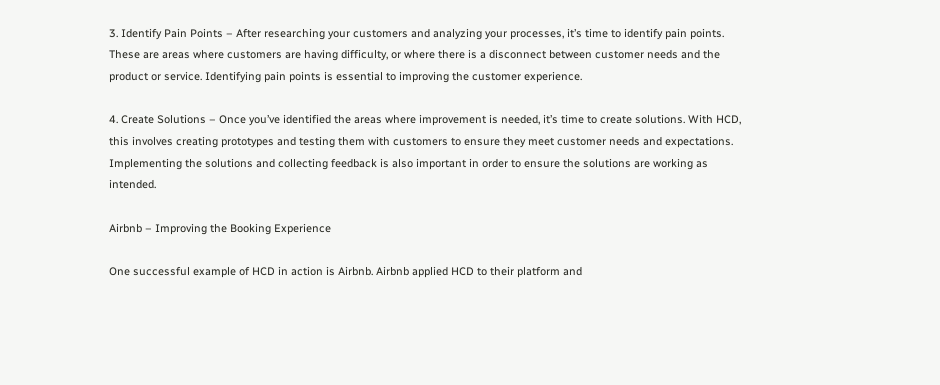3. Identify Pain Points – After researching your customers and analyzing your processes, it’s time to identify pain points. These are areas where customers are having difficulty, or where there is a disconnect between customer needs and the product or service. Identifying pain points is essential to improving the customer experience.

4. Create Solutions – Once you’ve identified the areas where improvement is needed, it’s time to create solutions. With HCD, this involves creating prototypes and testing them with customers to ensure they meet customer needs and expectations. Implementing the solutions and collecting feedback is also important in order to ensure the solutions are working as intended.

Airbnb – Improving the Booking Experience

One successful example of HCD in action is Airbnb. Airbnb applied HCD to their platform and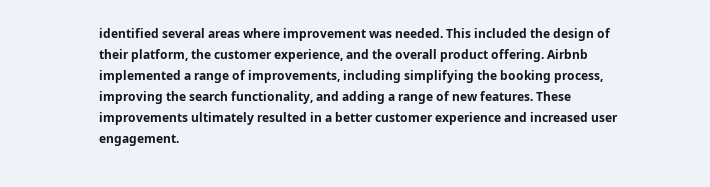identified several areas where improvement was needed. This included the design of their platform, the customer experience, and the overall product offering. Airbnb implemented a range of improvements, including simplifying the booking process, improving the search functionality, and adding a range of new features. These improvements ultimately resulted in a better customer experience and increased user engagement.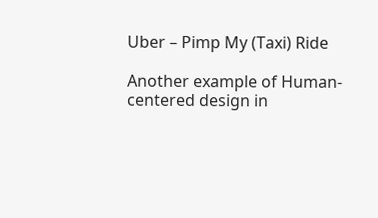Uber – Pimp My (Taxi) Ride

Another example of Human-centered design in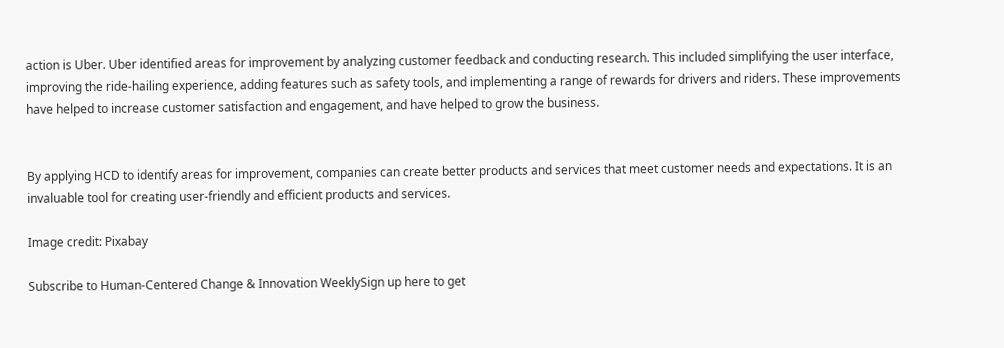action is Uber. Uber identified areas for improvement by analyzing customer feedback and conducting research. This included simplifying the user interface, improving the ride-hailing experience, adding features such as safety tools, and implementing a range of rewards for drivers and riders. These improvements have helped to increase customer satisfaction and engagement, and have helped to grow the business.


By applying HCD to identify areas for improvement, companies can create better products and services that meet customer needs and expectations. It is an invaluable tool for creating user-friendly and efficient products and services.

Image credit: Pixabay

Subscribe to Human-Centered Change & Innovation WeeklySign up here to get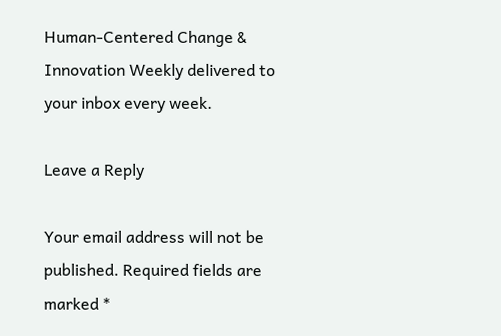Human-Centered Change & Innovation Weekly delivered to your inbox every week.

Leave a Reply

Your email address will not be published. Required fields are marked *